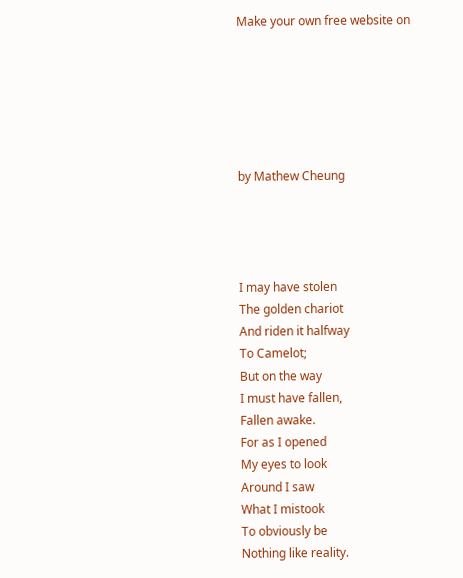Make your own free website on






by Mathew Cheung




I may have stolen
The golden chariot
And riden it halfway
To Camelot;
But on the way
I must have fallen,
Fallen awake.
For as I opened
My eyes to look
Around I saw
What I mistook
To obviously be
Nothing like reality.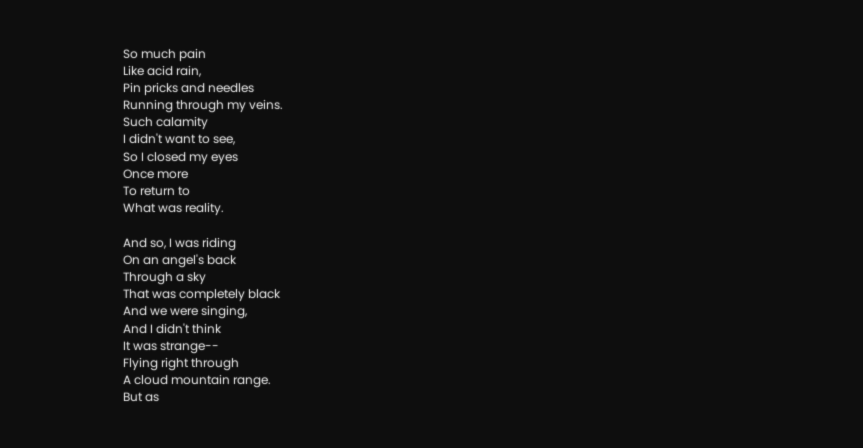So much pain
Like acid rain,
Pin pricks and needles
Running through my veins.
Such calamity
I didn't want to see,
So I closed my eyes
Once more
To return to
What was reality.

And so, I was riding
On an angel's back
Through a sky
That was completely black
And we were singing,
And I didn't think
It was strange--
Flying right through
A cloud mountain range.
But as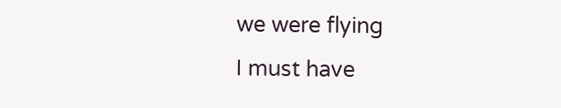we were flying
I must have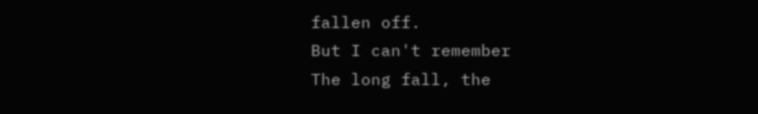fallen off.
But I can't remember
The long fall, the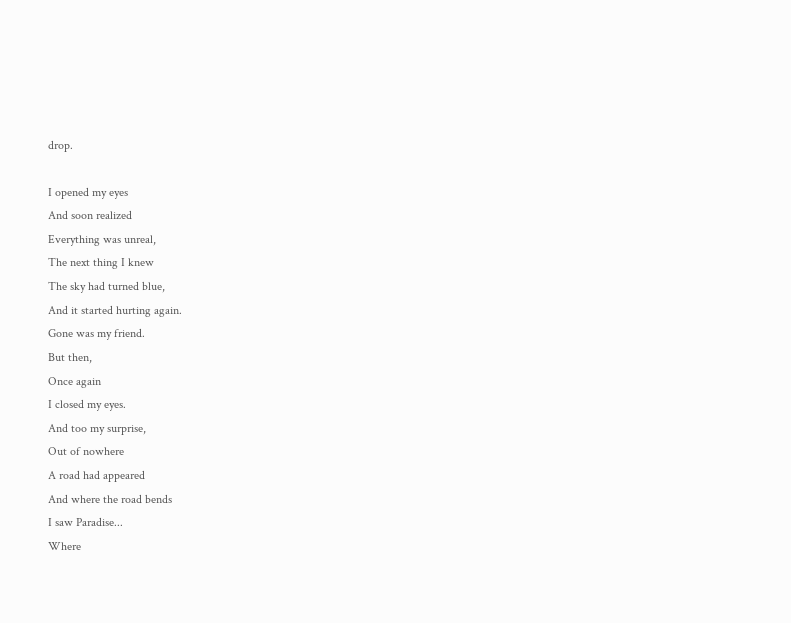drop.

I opened my eyes
And soon realized
Everything was unreal,
The next thing I knew
The sky had turned blue,
And it started hurting again.
Gone was my friend.
But then,
Once again
I closed my eyes.
And too my surprise,
Out of nowhere
A road had appeared
And where the road bends
I saw Paradise...
Where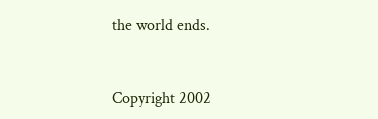the world ends.


Copyright 2002